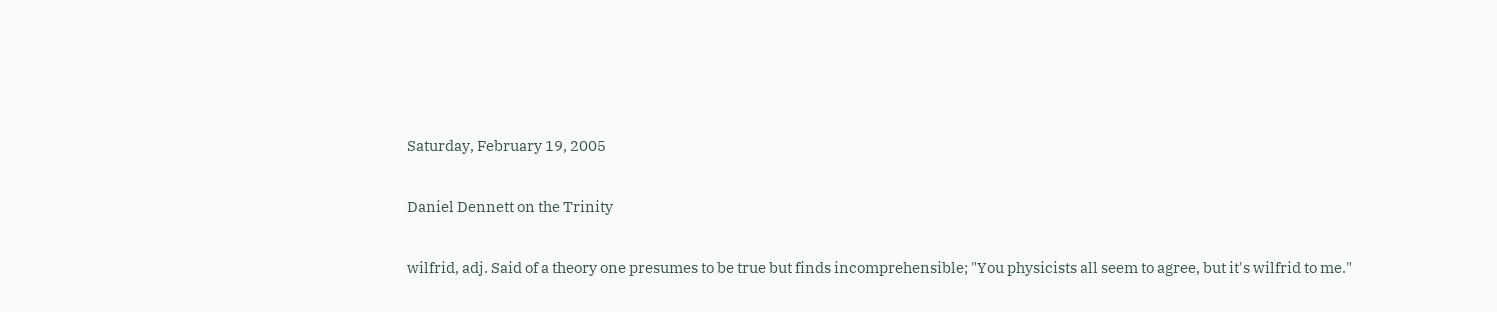Saturday, February 19, 2005

Daniel Dennett on the Trinity

wilfrid, adj. Said of a theory one presumes to be true but finds incomprehensible; "You physicists all seem to agree, but it's wilfrid to me."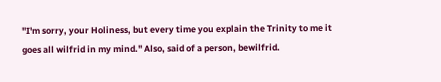"I'm sorry, your Holiness, but every time you explain the Trinity to me it goes all wilfrid in my mind." Also, said of a person, bewilfrid.